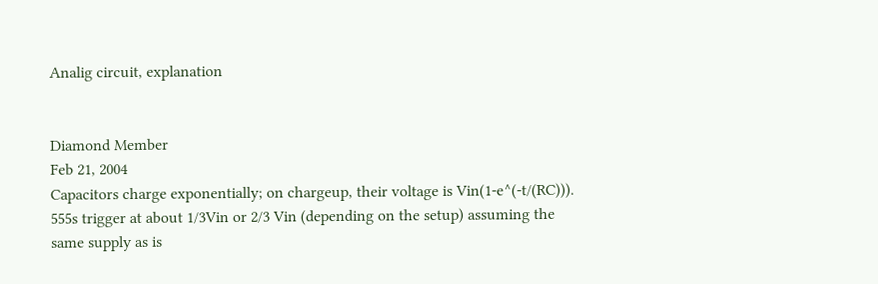Analig circuit, explanation


Diamond Member
Feb 21, 2004
Capacitors charge exponentially; on chargeup, their voltage is Vin(1-e^(-t/(RC))). 555s trigger at about 1/3Vin or 2/3 Vin (depending on the setup) assuming the same supply as is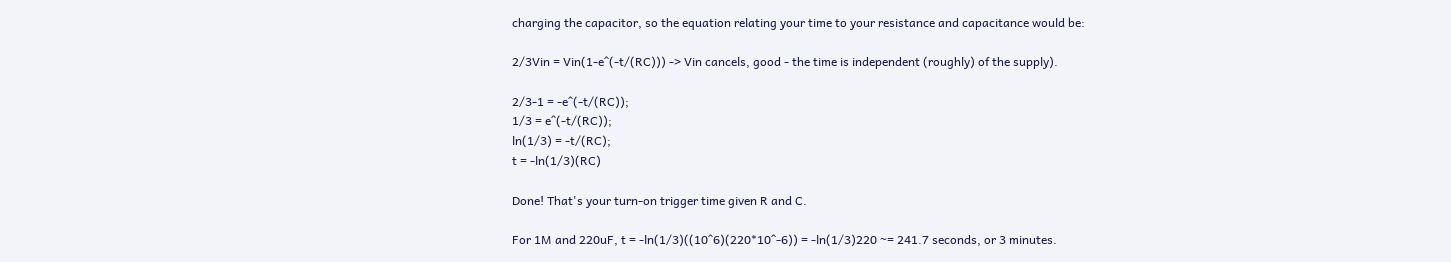charging the capacitor, so the equation relating your time to your resistance and capacitance would be:

2/3Vin = Vin(1-e^(-t/(RC))) -> Vin cancels, good - the time is independent (roughly) of the supply).

2/3-1 = -e^(-t/(RC));
1/3 = e^(-t/(RC));
ln(1/3) = -t/(RC);
t = -ln(1/3)(RC)

Done! That's your turn-on trigger time given R and C.

For 1M and 220uF, t = -ln(1/3)((10^6)(220*10^-6)) = -ln(1/3)220 ~= 241.7 seconds, or 3 minutes.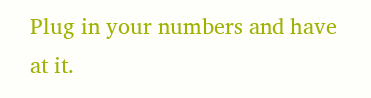Plug in your numbers and have at it.